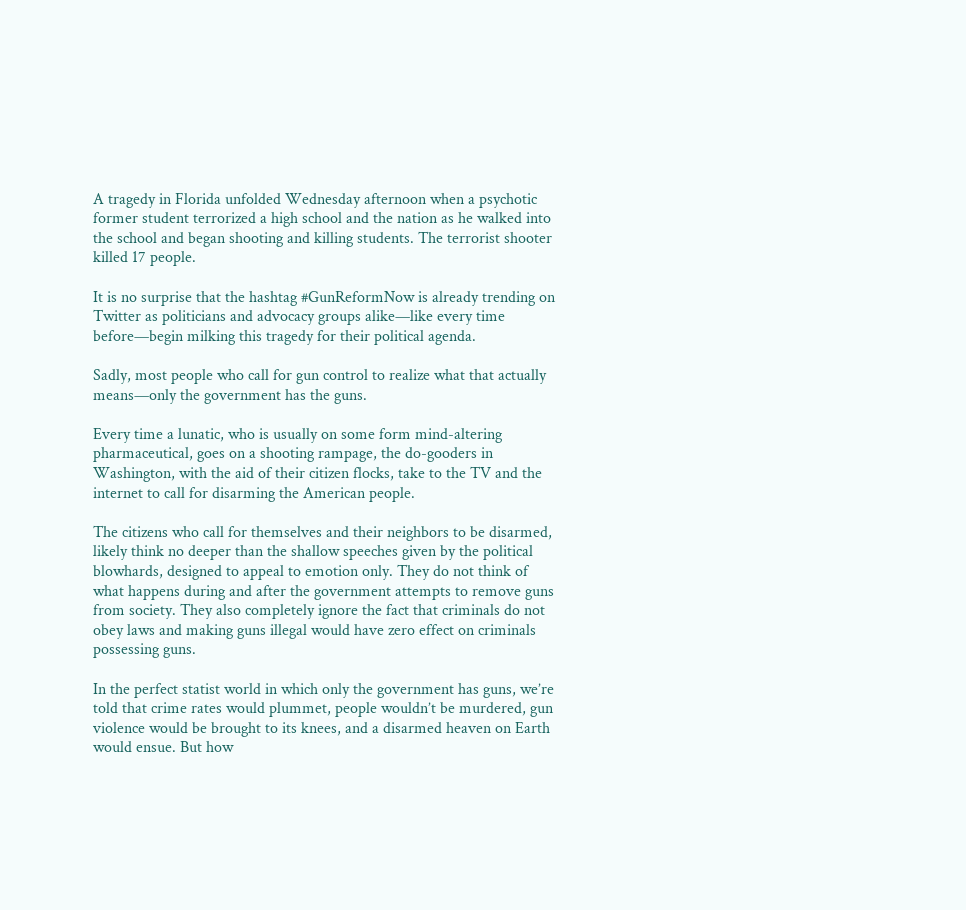A tragedy in Florida unfolded Wednesday afternoon when a psychotic former student terrorized a high school and the nation as he walked into the school and began shooting and killing students. The terrorist shooter killed 17 people.

It is no surprise that the hashtag #GunReformNow is already trending on Twitter as politicians and advocacy groups alike—like every time before—begin milking this tragedy for their political agenda.

Sadly, most people who call for gun control to realize what that actually means—only the government has the guns.

Every time a lunatic, who is usually on some form mind-altering pharmaceutical, goes on a shooting rampage, the do-gooders in Washington, with the aid of their citizen flocks, take to the TV and the internet to call for disarming the American people.

The citizens who call for themselves and their neighbors to be disarmed, likely think no deeper than the shallow speeches given by the political blowhards, designed to appeal to emotion only. They do not think of what happens during and after the government attempts to remove guns from society. They also completely ignore the fact that criminals do not obey laws and making guns illegal would have zero effect on criminals possessing guns.

In the perfect statist world in which only the government has guns, we’re told that crime rates would plummet, people wouldn’t be murdered, gun violence would be brought to its knees, and a disarmed heaven on Earth would ensue. But how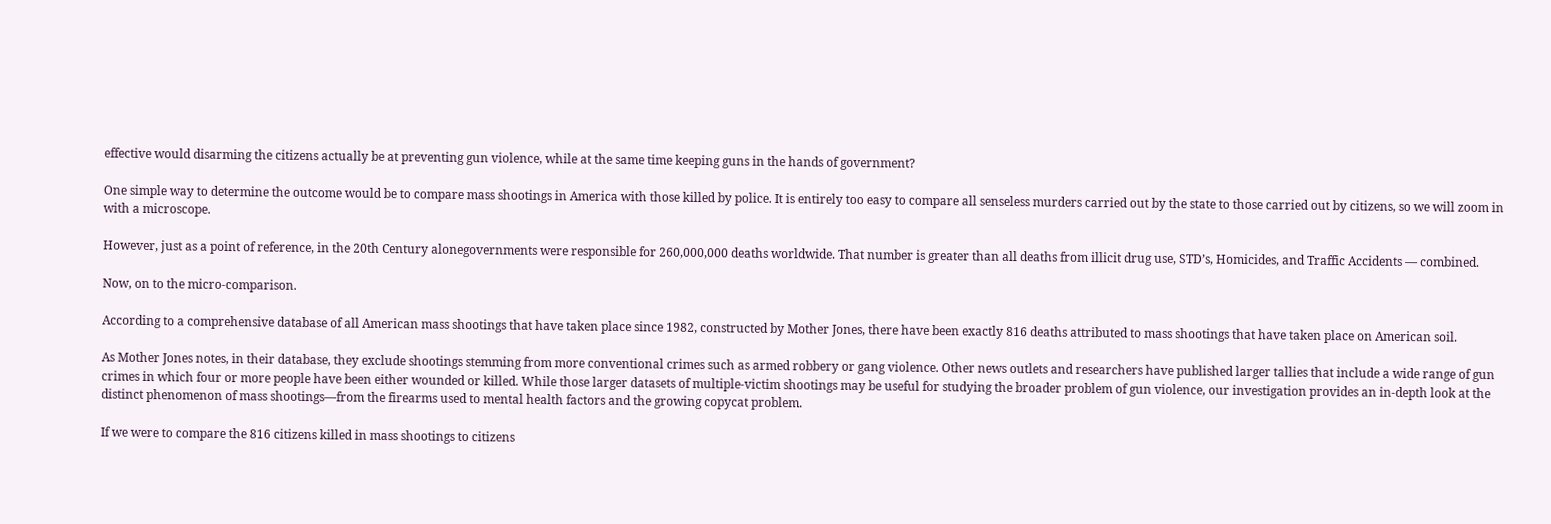effective would disarming the citizens actually be at preventing gun violence, while at the same time keeping guns in the hands of government?

One simple way to determine the outcome would be to compare mass shootings in America with those killed by police. It is entirely too easy to compare all senseless murders carried out by the state to those carried out by citizens, so we will zoom in with a microscope.

However, just as a point of reference, in the 20th Century alonegovernments were responsible for 260,000,000 deaths worldwide. That number is greater than all deaths from illicit drug use, STD’s, Homicides, and Traffic Accidents — combined.

Now, on to the micro-comparison.

According to a comprehensive database of all American mass shootings that have taken place since 1982, constructed by Mother Jones, there have been exactly 816 deaths attributed to mass shootings that have taken place on American soil.

As Mother Jones notes, in their database, they exclude shootings stemming from more conventional crimes such as armed robbery or gang violence. Other news outlets and researchers have published larger tallies that include a wide range of gun crimes in which four or more people have been either wounded or killed. While those larger datasets of multiple-victim shootings may be useful for studying the broader problem of gun violence, our investigation provides an in-depth look at the distinct phenomenon of mass shootings—from the firearms used to mental health factors and the growing copycat problem.

If we were to compare the 816 citizens killed in mass shootings to citizens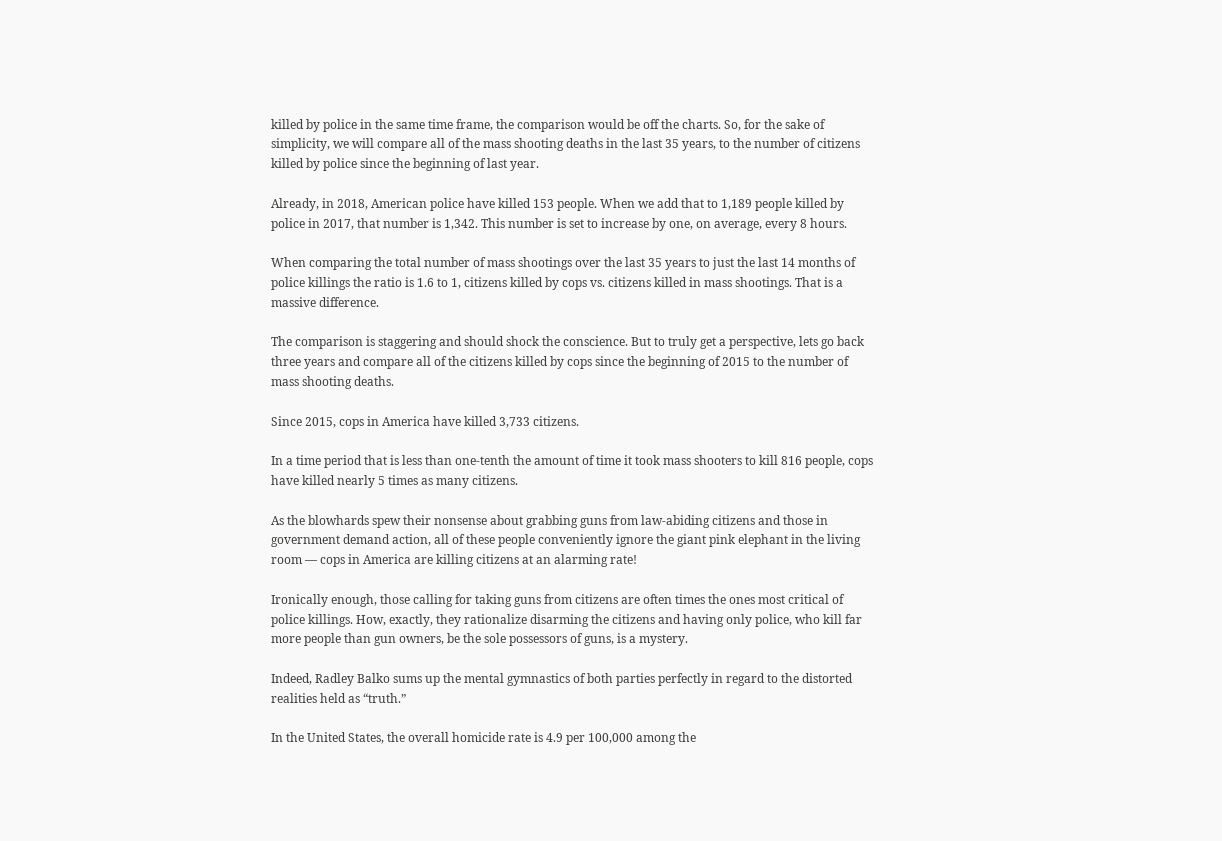killed by police in the same time frame, the comparison would be off the charts. So, for the sake of simplicity, we will compare all of the mass shooting deaths in the last 35 years, to the number of citizens killed by police since the beginning of last year.

Already, in 2018, American police have killed 153 people. When we add that to 1,189 people killed by police in 2017, that number is 1,342. This number is set to increase by one, on average, every 8 hours.

When comparing the total number of mass shootings over the last 35 years to just the last 14 months of police killings the ratio is 1.6 to 1, citizens killed by cops vs. citizens killed in mass shootings. That is a massive difference.

The comparison is staggering and should shock the conscience. But to truly get a perspective, lets go back three years and compare all of the citizens killed by cops since the beginning of 2015 to the number of mass shooting deaths.

Since 2015, cops in America have killed 3,733 citizens.

In a time period that is less than one-tenth the amount of time it took mass shooters to kill 816 people, cops have killed nearly 5 times as many citizens.

As the blowhards spew their nonsense about grabbing guns from law-abiding citizens and those in government demand action, all of these people conveniently ignore the giant pink elephant in the living room — cops in America are killing citizens at an alarming rate!

Ironically enough, those calling for taking guns from citizens are often times the ones most critical of police killings. How, exactly, they rationalize disarming the citizens and having only police, who kill far more people than gun owners, be the sole possessors of guns, is a mystery.

Indeed, Radley Balko sums up the mental gymnastics of both parties perfectly in regard to the distorted realities held as “truth.”

In the United States, the overall homicide rate is 4.9 per 100,000 among the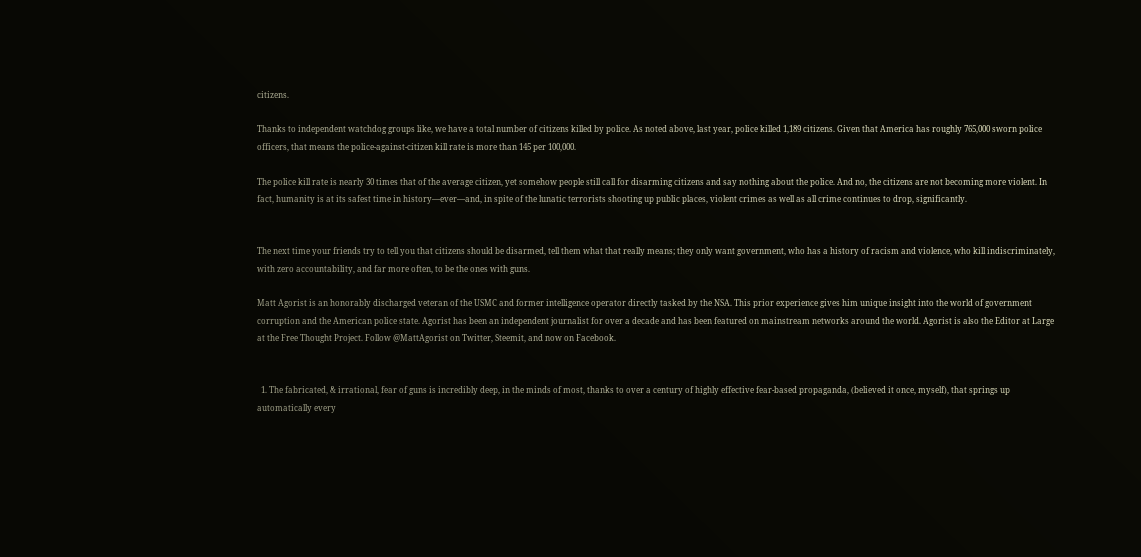citizens.

Thanks to independent watchdog groups like, we have a total number of citizens killed by police. As noted above, last year, police killed 1,189 citizens. Given that America has roughly 765,000 sworn police officers, that means the police-against-citizen kill rate is more than 145 per 100,000.

The police kill rate is nearly 30 times that of the average citizen, yet somehow people still call for disarming citizens and say nothing about the police. And no, the citizens are not becoming more violent. In fact, humanity is at its safest time in history—ever—and, in spite of the lunatic terrorists shooting up public places, violent crimes as well as all crime continues to drop, significantly.


The next time your friends try to tell you that citizens should be disarmed, tell them what that really means; they only want government, who has a history of racism and violence, who kill indiscriminately, with zero accountability, and far more often, to be the ones with guns.

Matt Agorist is an honorably discharged veteran of the USMC and former intelligence operator directly tasked by the NSA. This prior experience gives him unique insight into the world of government corruption and the American police state. Agorist has been an independent journalist for over a decade and has been featured on mainstream networks around the world. Agorist is also the Editor at Large at the Free Thought Project. Follow @MattAgorist on Twitter, Steemit, and now on Facebook.


  1. The fabricated, & irrational, fear of guns is incredibly deep, in the minds of most, thanks to over a century of highly effective fear-based propaganda, (believed it once, myself), that springs up automatically every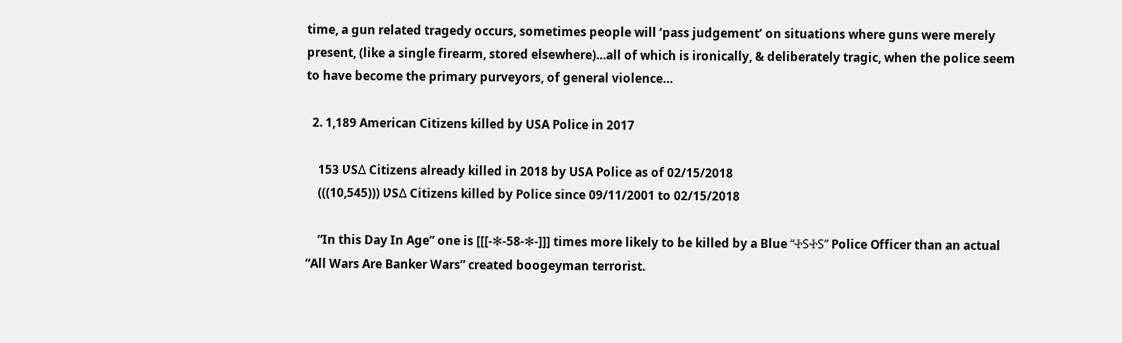time, a gun related tragedy occurs, sometimes people will ‘pass judgement’ on situations where guns were merely present, (like a single firearm, stored elsewhere)…all of which is ironically, & deliberately tragic, when the police seem to have become the primary purveyors, of general violence…

  2. 1,189 American Citizens killed by USA Police in 2017

    153 ƲS∆ Citizens already killed in 2018 by USA Police as of 02/15/2018
    (((10,545))) ƲS∆ Citizens killed by Police since 09/11/2001 to 02/15/2018

    “In this Day In Age” one is [[[-✻-58-✻-]]] times more likely to be killed by a Blue “ᏐSᏐS” Police Officer than an actual “All Wars Are Banker Wars” created boogeyman terrorist.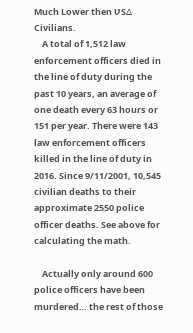Much Lower then ƲS∆ Civilians.
    A total of 1,512 law enforcement officers died in the line of duty during the past 10 years, an average of one death every 63 hours or 151 per year. There were 143 law enforcement officers killed in the line of duty in 2016. Since 9/11/2001, 10,545 civilian deaths to their approximate 2550 police officer deaths. See above for calculating the math.

    Actually only around 600 police officers have been murdered… the rest of those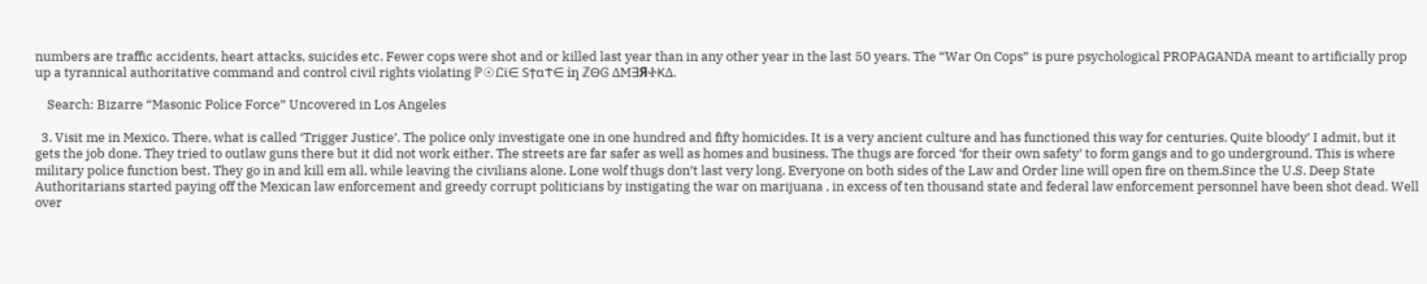numbers are traffic accidents, heart attacks, suicides etc. Fewer cops were shot and or killed last year than in any other year in the last 50 years. The “War On Cops” is pure psychological PROPAGANDA meant to artificially prop up a tyrannical authoritative command and control civil rights violating ℙ☉Ꮭϊ∈ SϯαϮ∈ iƞ ℤΘᎶ ∆M∃ЯᏐK∆.

    Search: Bizarre “Masonic Police Force” Uncovered in Los Angeles

  3. Visit me in Mexico. There, what is called ‘Trigger Justice’. The police only investigate one in one hundred and fifty homicides. It is a very ancient culture and has functioned this way for centuries. Quite bloody’ I admit, but it gets the job done. They tried to outlaw guns there but it did not work either. The streets are far safer as well as homes and business. The thugs are forced ‘for their own safety’ to form gangs and to go underground. This is where military police function best. They go in and kill em all, while leaving the civilians alone. Lone wolf thugs don’t last very long. Everyone on both sides of the Law and Order line will open fire on them.Since the U.S. Deep State Authoritarians started paying off the Mexican law enforcement and greedy corrupt politicians by instigating the war on marijuana , in excess of ten thousand state and federal law enforcement personnel have been shot dead. Well over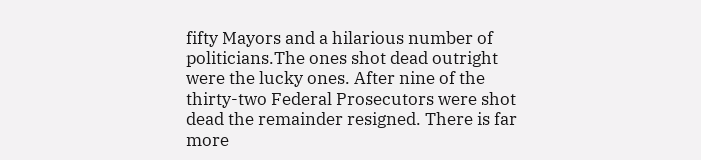fifty Mayors and a hilarious number of politicians.The ones shot dead outright were the lucky ones. After nine of the thirty-two Federal Prosecutors were shot dead the remainder resigned. There is far more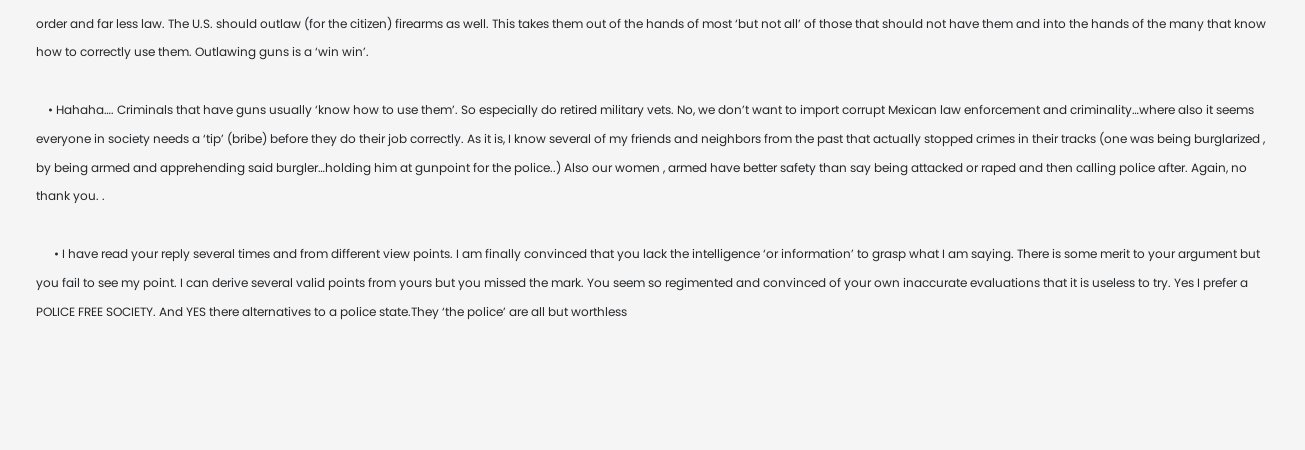order and far less law. The U.S. should outlaw (for the citizen) firearms as well. This takes them out of the hands of most ‘but not all’ of those that should not have them and into the hands of the many that know how to correctly use them. Outlawing guns is a ‘win win’.

    • Hahaha…. Criminals that have guns usually ‘know how to use them’. So especially do retired military vets. No, we don’t want to import corrupt Mexican law enforcement and criminality…where also it seems everyone in society needs a ‘tip’ (bribe) before they do their job correctly. As it is, I know several of my friends and neighbors from the past that actually stopped crimes in their tracks (one was being burglarized , by being armed and apprehending said burgler…holding him at gunpoint for the police..) Also our women , armed have better safety than say being attacked or raped and then calling police after. Again, no thank you. .

      • I have read your reply several times and from different view points. I am finally convinced that you lack the intelligence ‘or information’ to grasp what I am saying. There is some merit to your argument but you fail to see my point. I can derive several valid points from yours but you missed the mark. You seem so regimented and convinced of your own inaccurate evaluations that it is useless to try. Yes I prefer a POLICE FREE SOCIETY. And YES there alternatives to a police state.They ‘the police’ are all but worthless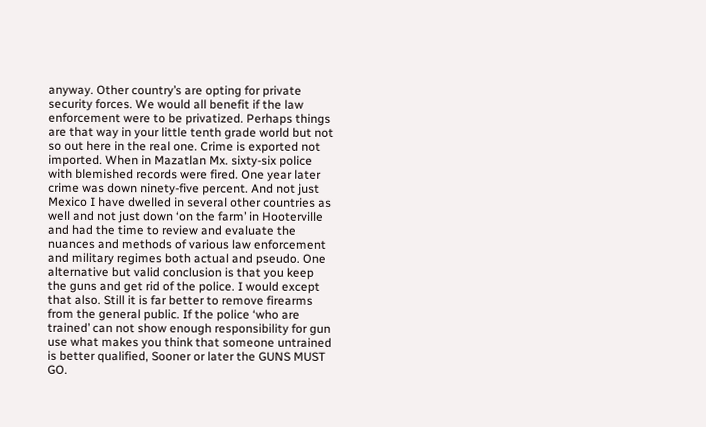anyway. Other country’s are opting for private security forces. We would all benefit if the law enforcement were to be privatized. Perhaps things are that way in your little tenth grade world but not so out here in the real one. Crime is exported not imported. When in Mazatlan Mx. sixty-six police with blemished records were fired. One year later crime was down ninety-five percent. And not just Mexico I have dwelled in several other countries as well and not just down ‘on the farm’ in Hooterville and had the time to review and evaluate the nuances and methods of various law enforcement and military regimes both actual and pseudo. One alternative but valid conclusion is that you keep the guns and get rid of the police. I would except that also. Still it is far better to remove firearms from the general public. If the police ‘who are trained’ can not show enough responsibility for gun use what makes you think that someone untrained is better qualified, Sooner or later the GUNS MUST GO.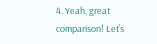4. Yeah, great comparison! Let’s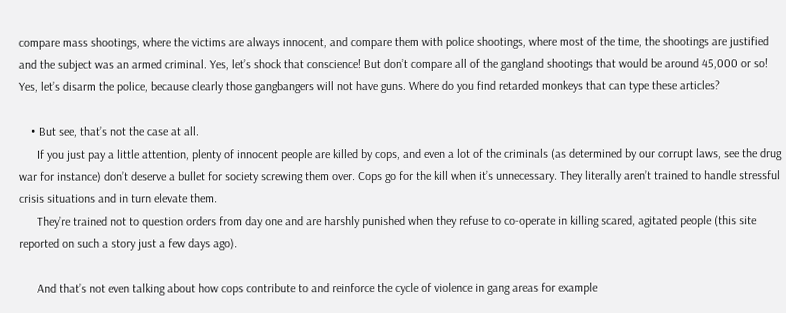compare mass shootings, where the victims are always innocent, and compare them with police shootings, where most of the time, the shootings are justified and the subject was an armed criminal. Yes, let’s shock that conscience! But don’t compare all of the gangland shootings that would be around 45,000 or so! Yes, let’s disarm the police, because clearly those gangbangers will not have guns. Where do you find retarded monkeys that can type these articles?

    • But see, that’s not the case at all.
      If you just pay a little attention, plenty of innocent people are killed by cops, and even a lot of the criminals (as determined by our corrupt laws, see the drug war for instance) don’t deserve a bullet for society screwing them over. Cops go for the kill when it’s unnecessary. They literally aren’t trained to handle stressful crisis situations and in turn elevate them.
      They’re trained not to question orders from day one and are harshly punished when they refuse to co-operate in killing scared, agitated people (this site reported on such a story just a few days ago).

      And that’s not even talking about how cops contribute to and reinforce the cycle of violence in gang areas for example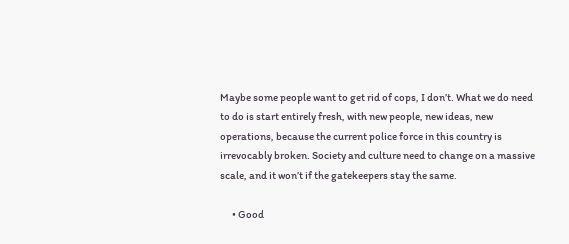Maybe some people want to get rid of cops, I don’t. What we do need to do is start entirely fresh, with new people, new ideas, new operations, because the current police force in this country is irrevocably broken. Society and culture need to change on a massive scale, and it won’t if the gatekeepers stay the same.

      • Good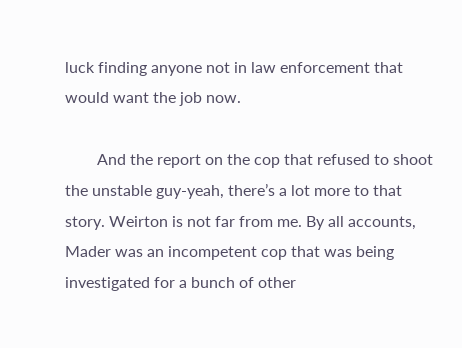luck finding anyone not in law enforcement that would want the job now.

        And the report on the cop that refused to shoot the unstable guy-yeah, there’s a lot more to that story. Weirton is not far from me. By all accounts, Mader was an incompetent cop that was being investigated for a bunch of other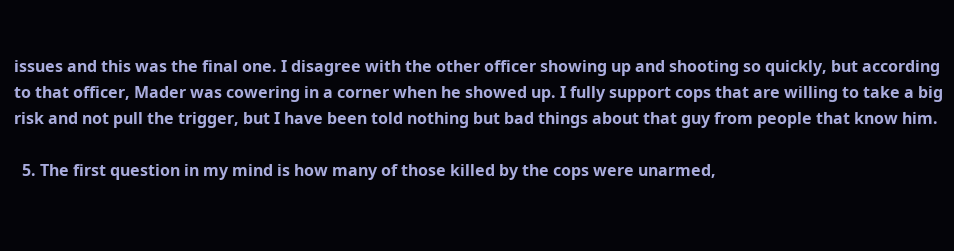issues and this was the final one. I disagree with the other officer showing up and shooting so quickly, but according to that officer, Mader was cowering in a corner when he showed up. I fully support cops that are willing to take a big risk and not pull the trigger, but I have been told nothing but bad things about that guy from people that know him.

  5. The first question in my mind is how many of those killed by the cops were unarmed,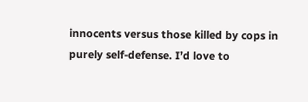innocents versus those killed by cops in purely self-defense. I’d love to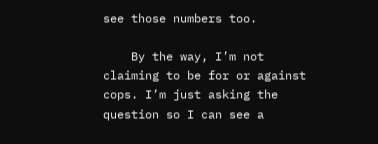see those numbers too.

    By the way, I’m not claiming to be for or against cops. I’m just asking the question so I can see a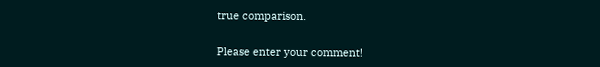true comparison.


Please enter your comment!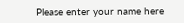Please enter your name here